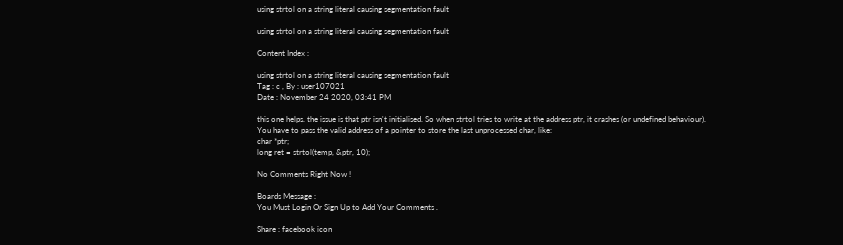using strtol on a string literal causing segmentation fault

using strtol on a string literal causing segmentation fault

Content Index :

using strtol on a string literal causing segmentation fault
Tag : c , By : user107021
Date : November 24 2020, 03:41 PM

this one helps. the issue is that ptr isn't initialised. So when strtol tries to write at the address ptr, it crashes (or undefined behaviour).
You have to pass the valid address of a pointer to store the last unprocessed char, like:
char *ptr;
long ret = strtol(temp, &ptr, 10);

No Comments Right Now !

Boards Message :
You Must Login Or Sign Up to Add Your Comments .

Share : facebook icon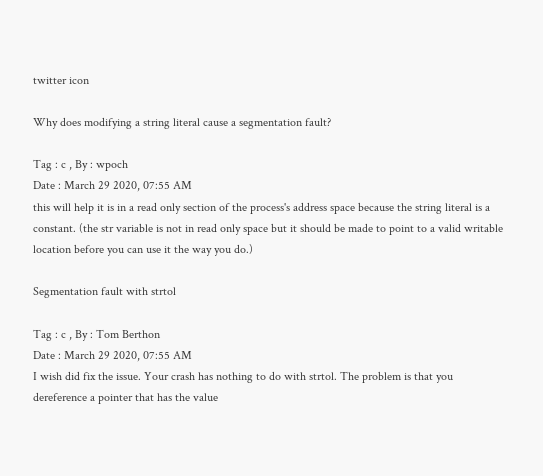twitter icon

Why does modifying a string literal cause a segmentation fault?

Tag : c , By : wpoch
Date : March 29 2020, 07:55 AM
this will help it is in a read only section of the process's address space because the string literal is a constant. (the str variable is not in read only space but it should be made to point to a valid writable location before you can use it the way you do.)

Segmentation fault with strtol

Tag : c , By : Tom Berthon
Date : March 29 2020, 07:55 AM
I wish did fix the issue. Your crash has nothing to do with strtol. The problem is that you dereference a pointer that has the value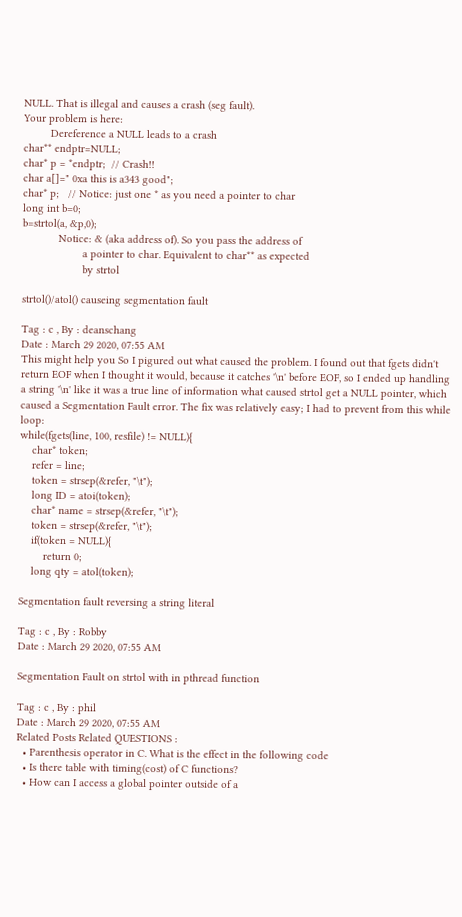NULL. That is illegal and causes a crash (seg fault).
Your problem is here:
         Dereference a NULL leads to a crash
char** endptr=NULL;
char* p = *endptr;  // Crash!!
char a[]=" 0xa this is a343 good";
char* p;   // Notice: just one * as you need a pointer to char
long int b=0;
b=strtol(a, &p,0);
            Notice: & (aka address of). So you pass the address of
                    a pointer to char. Equivalent to char** as expected
                    by strtol

strtol()/atol() causeing segmentation fault

Tag : c , By : deanschang
Date : March 29 2020, 07:55 AM
This might help you So I pigured out what caused the problem. I found out that fgets didn't return EOF when I thought it would, because it catches '\n' before EOF, so I ended up handling a string '\n' like it was a true line of information what caused strtol get a NULL pointer, which caused a Segmentation Fault error. The fix was relatively easy; I had to prevent from this while loop:
while(fgets(line, 100, resfile) != NULL){
    char* token;
    refer = line;
    token = strsep(&refer, "\t");
    long ID = atoi(token);
    char* name = strsep(&refer, "\t");
    token = strsep(&refer, "\t");
    if(token = NULL){
        return 0;
    long qty = atol(token);

Segmentation fault reversing a string literal

Tag : c , By : Robby
Date : March 29 2020, 07:55 AM

Segmentation Fault on strtol with in pthread function

Tag : c , By : phil
Date : March 29 2020, 07:55 AM
Related Posts Related QUESTIONS :
  • Parenthesis operator in C. What is the effect in the following code
  • Is there table with timing(cost) of C functions?
  • How can I access a global pointer outside of a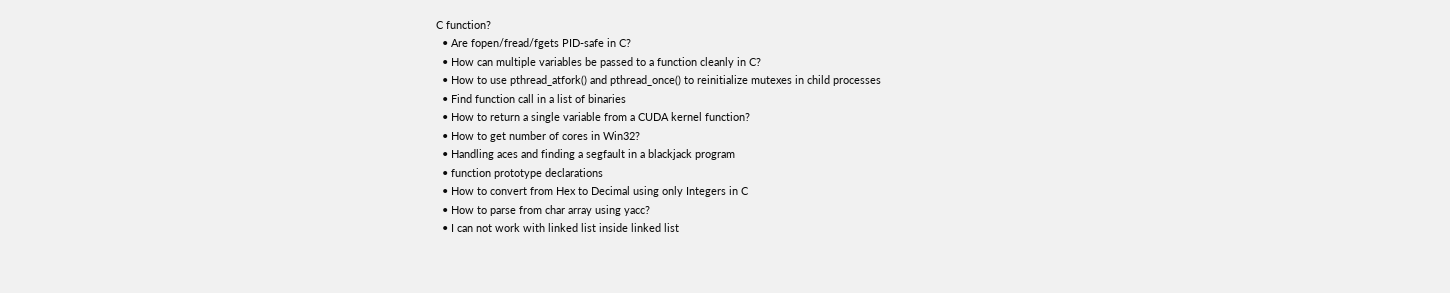C function?
  • Are fopen/fread/fgets PID-safe in C?
  • How can multiple variables be passed to a function cleanly in C?
  • How to use pthread_atfork() and pthread_once() to reinitialize mutexes in child processes
  • Find function call in a list of binaries
  • How to return a single variable from a CUDA kernel function?
  • How to get number of cores in Win32?
  • Handling aces and finding a segfault in a blackjack program
  • function prototype declarations
  • How to convert from Hex to Decimal using only Integers in C
  • How to parse from char array using yacc?
  • I can not work with linked list inside linked list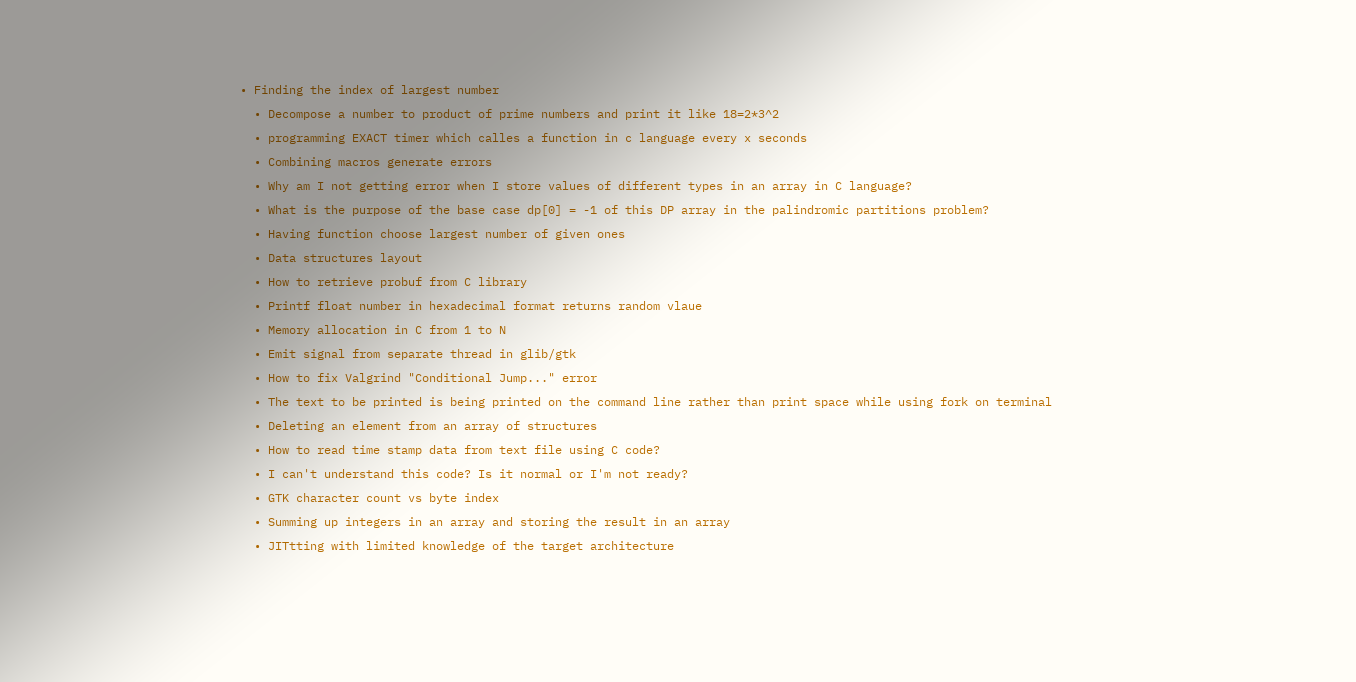• Finding the index of largest number
  • Decompose a number to product of prime numbers and print it like 18=2*3^2
  • programming EXACT timer which calles a function in c language every x seconds
  • Combining macros generate errors
  • Why am I not getting error when I store values of different types in an array in C language?
  • What is the purpose of the base case dp[0] = -1 of this DP array in the palindromic partitions problem?
  • Having function choose largest number of given ones
  • Data structures layout
  • How to retrieve probuf from C library
  • Printf float number in hexadecimal format returns random vlaue
  • Memory allocation in C from 1 to N
  • Emit signal from separate thread in glib/gtk
  • How to fix Valgrind "Conditional Jump..." error
  • The text to be printed is being printed on the command line rather than print space while using fork on terminal
  • Deleting an element from an array of structures
  • How to read time stamp data from text file using C code?
  • I can't understand this code? Is it normal or I'm not ready?
  • GTK character count vs byte index
  • Summing up integers in an array and storing the result in an array
  • JITtting with limited knowledge of the target architecture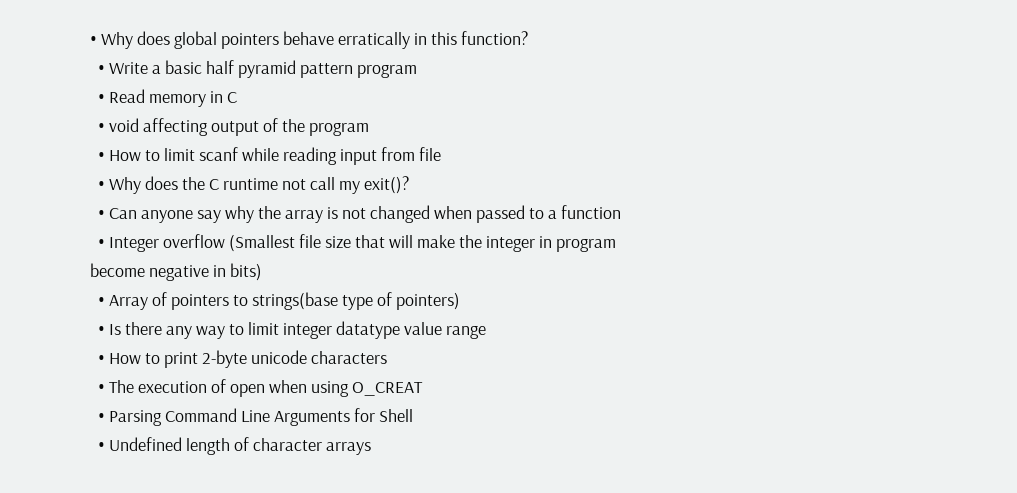• Why does global pointers behave erratically in this function?
  • Write a basic half pyramid pattern program
  • Read memory in C
  • void affecting output of the program
  • How to limit scanf while reading input from file
  • Why does the C runtime not call my exit()?
  • Can anyone say why the array is not changed when passed to a function
  • Integer overflow (Smallest file size that will make the integer in program become negative in bits)
  • Array of pointers to strings(base type of pointers)
  • Is there any way to limit integer datatype value range
  • How to print 2-byte unicode characters
  • The execution of open when using O_CREAT
  • Parsing Command Line Arguments for Shell
  • Undefined length of character arrays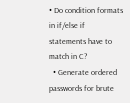• Do condition formats in if/else if statements have to match in C?
  • Generate ordered passwords for brute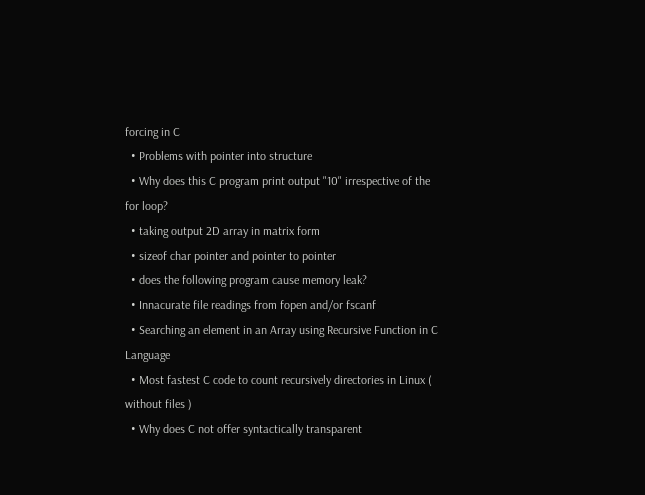forcing in C
  • Problems with pointer into structure
  • Why does this C program print output "10" irrespective of the for loop?
  • taking output 2D array in matrix form
  • sizeof char pointer and pointer to pointer
  • does the following program cause memory leak?
  • Innacurate file readings from fopen and/or fscanf
  • Searching an element in an Array using Recursive Function in C Language
  • Most fastest C code to count recursively directories in Linux ( without files )
  • Why does C not offer syntactically transparent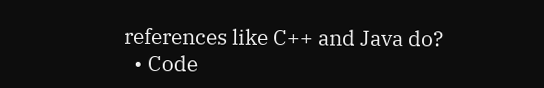references like C++ and Java do?
  • Code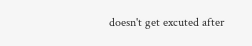doesn't get excuted after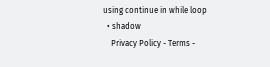using continue in while loop
  • shadow
    Privacy Policy - Terms -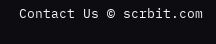Contact Us © scrbit.com